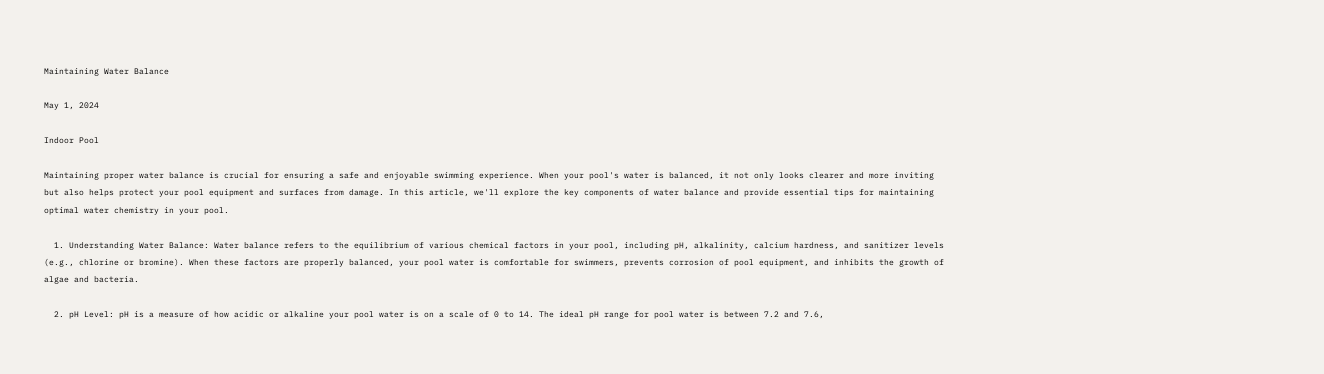Maintaining Water Balance

May 1, 2024

Indoor Pool

Maintaining proper water balance is crucial for ensuring a safe and enjoyable swimming experience. When your pool's water is balanced, it not only looks clearer and more inviting but also helps protect your pool equipment and surfaces from damage. In this article, we'll explore the key components of water balance and provide essential tips for maintaining optimal water chemistry in your pool.

  1. Understanding Water Balance: Water balance refers to the equilibrium of various chemical factors in your pool, including pH, alkalinity, calcium hardness, and sanitizer levels (e.g., chlorine or bromine). When these factors are properly balanced, your pool water is comfortable for swimmers, prevents corrosion of pool equipment, and inhibits the growth of algae and bacteria.

  2. pH Level: pH is a measure of how acidic or alkaline your pool water is on a scale of 0 to 14. The ideal pH range for pool water is between 7.2 and 7.6,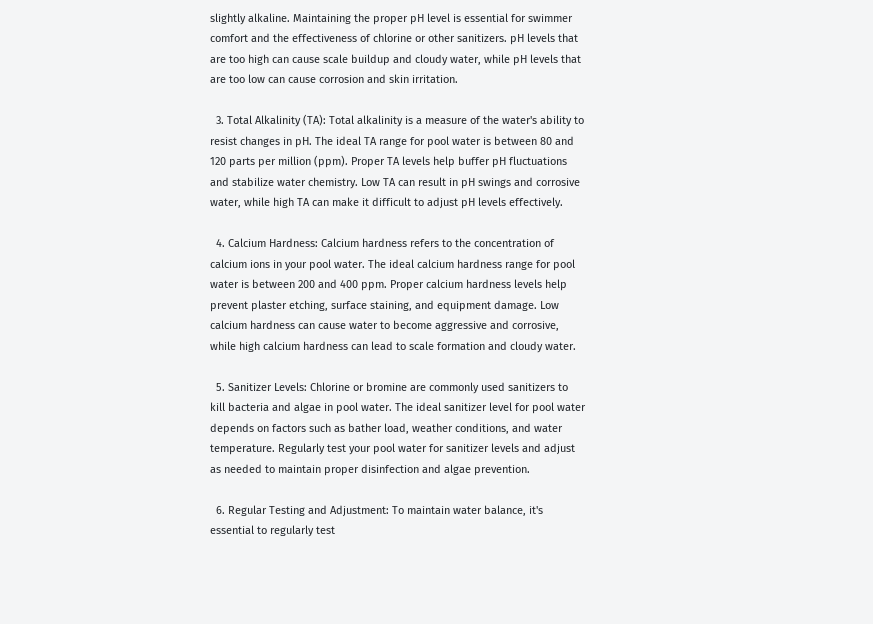slightly alkaline. Maintaining the proper pH level is essential for swimmer comfort and the effectiveness of chlorine or other sanitizers. pH levels that are too high can cause scale buildup and cloudy water, while pH levels that are too low can cause corrosion and skin irritation.

  3. Total Alkalinity (TA): Total alkalinity is a measure of the water's ability to resist changes in pH. The ideal TA range for pool water is between 80 and 120 parts per million (ppm). Proper TA levels help buffer pH fluctuations and stabilize water chemistry. Low TA can result in pH swings and corrosive water, while high TA can make it difficult to adjust pH levels effectively.

  4. Calcium Hardness: Calcium hardness refers to the concentration of calcium ions in your pool water. The ideal calcium hardness range for pool water is between 200 and 400 ppm. Proper calcium hardness levels help prevent plaster etching, surface staining, and equipment damage. Low calcium hardness can cause water to become aggressive and corrosive, while high calcium hardness can lead to scale formation and cloudy water.

  5. Sanitizer Levels: Chlorine or bromine are commonly used sanitizers to kill bacteria and algae in pool water. The ideal sanitizer level for pool water depends on factors such as bather load, weather conditions, and water temperature. Regularly test your pool water for sanitizer levels and adjust as needed to maintain proper disinfection and algae prevention.

  6. Regular Testing and Adjustment: To maintain water balance, it's essential to regularly test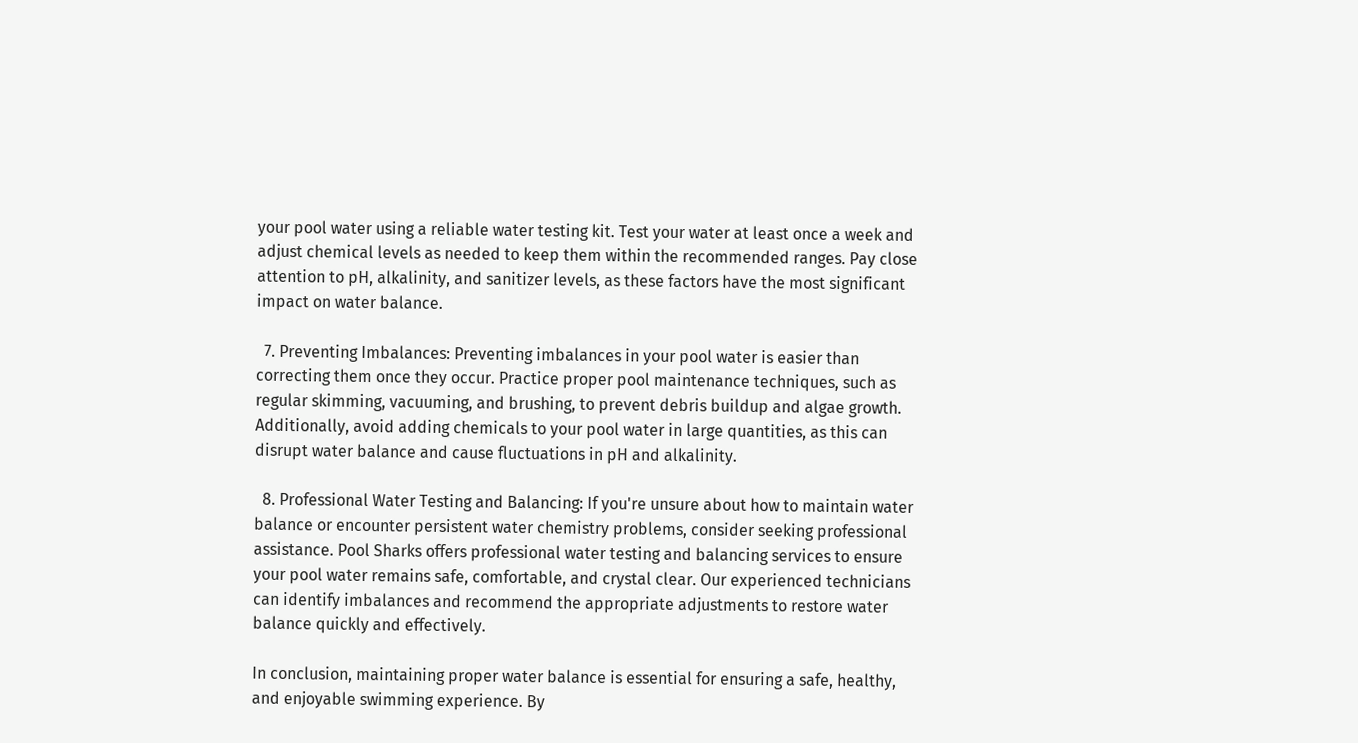your pool water using a reliable water testing kit. Test your water at least once a week and adjust chemical levels as needed to keep them within the recommended ranges. Pay close attention to pH, alkalinity, and sanitizer levels, as these factors have the most significant impact on water balance.

  7. Preventing Imbalances: Preventing imbalances in your pool water is easier than correcting them once they occur. Practice proper pool maintenance techniques, such as regular skimming, vacuuming, and brushing, to prevent debris buildup and algae growth. Additionally, avoid adding chemicals to your pool water in large quantities, as this can disrupt water balance and cause fluctuations in pH and alkalinity.

  8. Professional Water Testing and Balancing: If you're unsure about how to maintain water balance or encounter persistent water chemistry problems, consider seeking professional assistance. Pool Sharks offers professional water testing and balancing services to ensure your pool water remains safe, comfortable, and crystal clear. Our experienced technicians can identify imbalances and recommend the appropriate adjustments to restore water balance quickly and effectively.

In conclusion, maintaining proper water balance is essential for ensuring a safe, healthy, and enjoyable swimming experience. By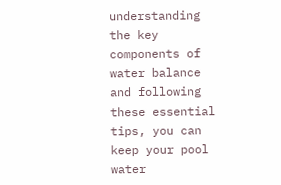understanding the key components of water balance and following these essential tips, you can keep your pool water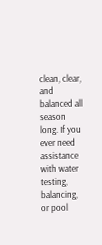clean, clear, and balanced all season long. If you ever need assistance with water testing, balancing, or pool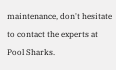maintenance, don't hesitate to contact the experts at Pool Sharks.